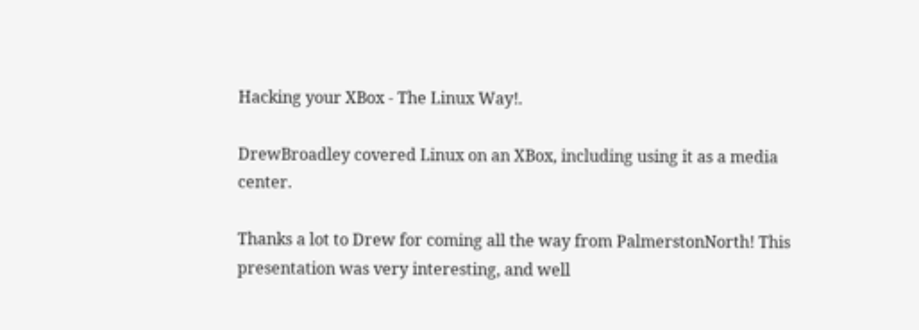Hacking your XBox - The Linux Way!.

DrewBroadley covered Linux on an XBox, including using it as a media center.

Thanks a lot to Drew for coming all the way from PalmerstonNorth! This presentation was very interesting, and well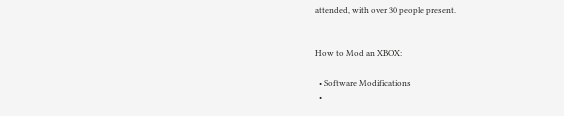attended, with over 30 people present.


How to Mod an XBOX:

  • Software Modifications
  •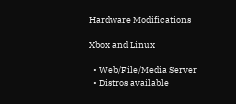Hardware Modifications

Xbox and Linux

  • Web/File/Media Server
  • Distros available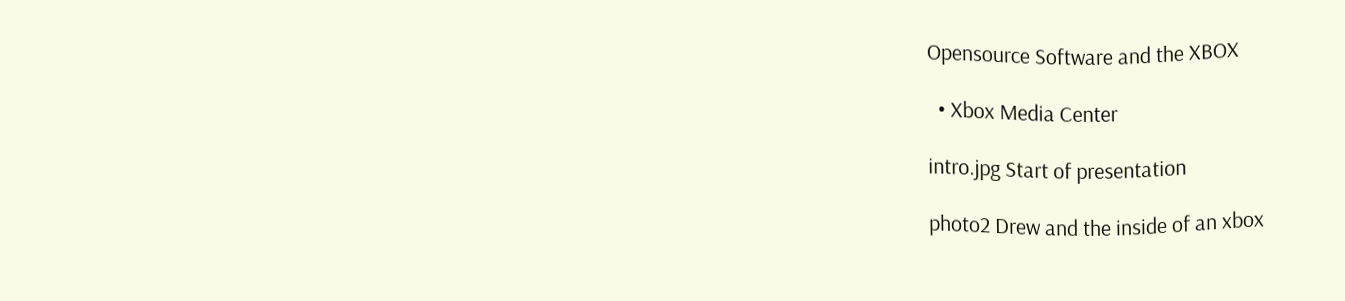Opensource Software and the XBOX

  • Xbox Media Center

intro.jpg Start of presentation

photo2 Drew and the inside of an xbox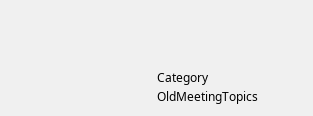Category OldMeetingTopics